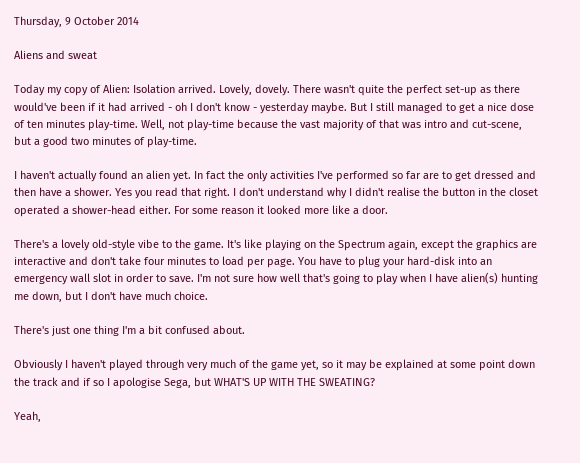Thursday, 9 October 2014

Aliens and sweat

Today my copy of Alien: Isolation arrived. Lovely, dovely. There wasn't quite the perfect set-up as there would've been if it had arrived - oh I don't know - yesterday maybe. But I still managed to get a nice dose of ten minutes play-time. Well, not play-time because the vast majority of that was intro and cut-scene, but a good two minutes of play-time.

I haven't actually found an alien yet. In fact the only activities I've performed so far are to get dressed and then have a shower. Yes you read that right. I don't understand why I didn't realise the button in the closet operated a shower-head either. For some reason it looked more like a door.

There's a lovely old-style vibe to the game. It's like playing on the Spectrum again, except the graphics are interactive and don't take four minutes to load per page. You have to plug your hard-disk into an emergency wall slot in order to save. I'm not sure how well that's going to play when I have alien(s) hunting me down, but I don't have much choice.

There's just one thing I'm a bit confused about.

Obviously I haven't played through very much of the game yet, so it may be explained at some point down the track and if so I apologise Sega, but WHAT'S UP WITH THE SWEATING?

Yeah,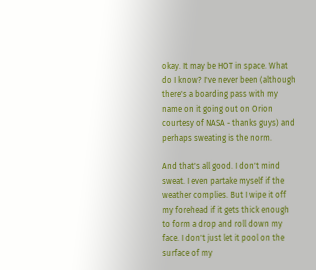okay. It may be HOT in space. What do I know? I've never been (although there's a boarding pass with my name on it going out on Orion courtesy of NASA - thanks guys) and perhaps sweating is the norm.

And that's all good. I don't mind sweat. I even partake myself if the weather complies. But I wipe it off my forehead if it gets thick enough to form a drop and roll down my face. I don't just let it pool on the surface of my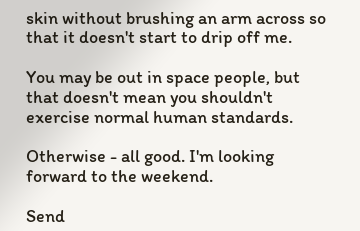skin without brushing an arm across so that it doesn't start to drip off me.

You may be out in space people, but that doesn't mean you shouldn't exercise normal human standards.

Otherwise - all good. I'm looking forward to the weekend.

Send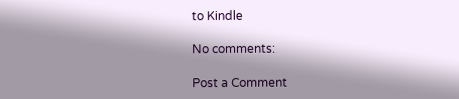to Kindle

No comments:

Post a Comment